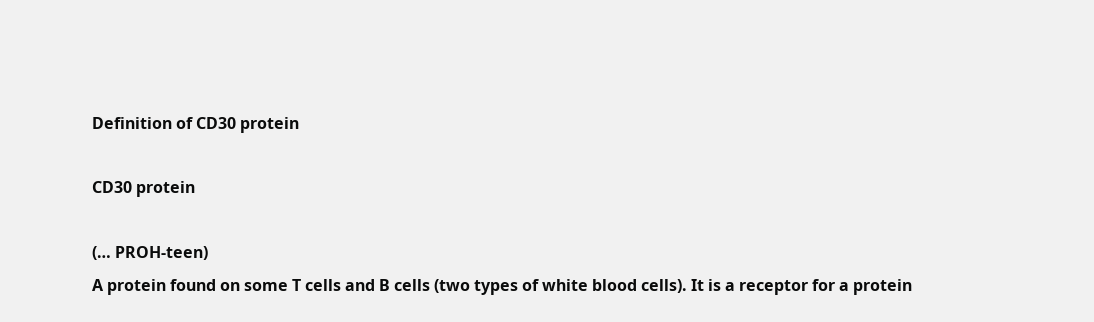Definition of CD30 protein

CD30 protein

(… PROH-teen)
A protein found on some T cells and B cells (two types of white blood cells). It is a receptor for a protein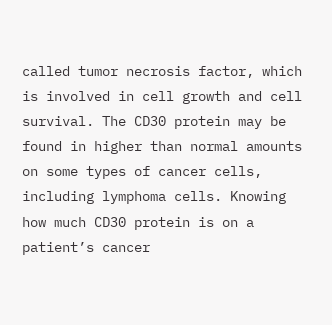called tumor necrosis factor, which is involved in cell growth and cell survival. The CD30 protein may be found in higher than normal amounts on some types of cancer cells, including lymphoma cells. Knowing how much CD30 protein is on a patient’s cancer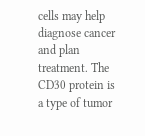cells may help diagnose cancer and plan treatment. The CD30 protein is a type of tumor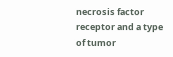necrosis factor receptor and a type of tumor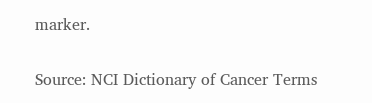marker.

Source: NCI Dictionary of Cancer Terms